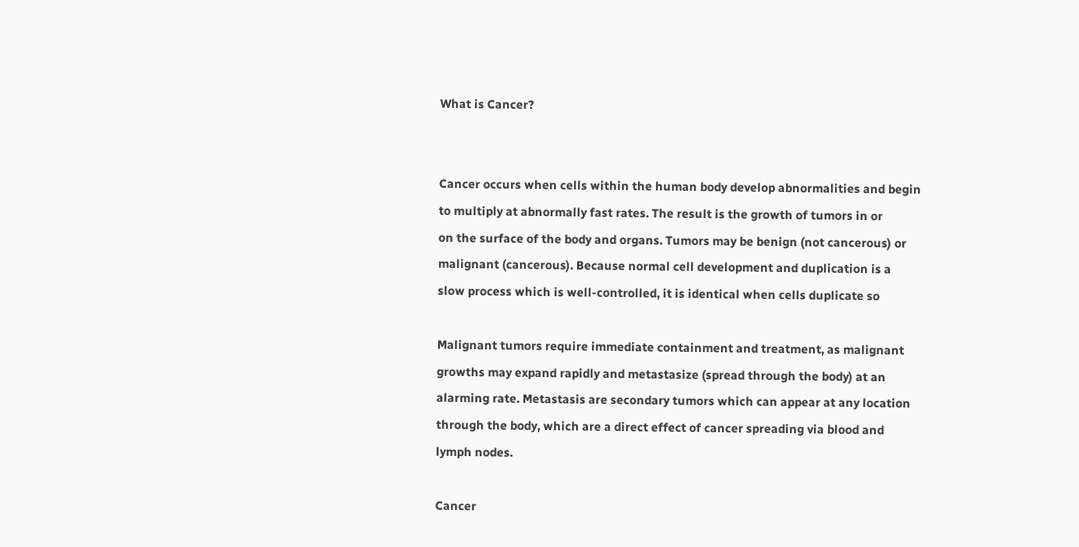What is Cancer?


Cancer occurs when cells within the human body develop abnormalities and begin
to multiply at abnormally fast rates. The result is the growth of tumors in or
on the surface of the body and organs. Tumors may be benign (not cancerous) or
malignant (cancerous). Because normal cell development and duplication is a
slow process which is well-controlled, it is identical when cells duplicate so

Malignant tumors require immediate containment and treatment, as malignant
growths may expand rapidly and metastasize (spread through the body) at an
alarming rate. Metastasis are secondary tumors which can appear at any location
through the body, which are a direct effect of cancer spreading via blood and
lymph nodes.

Cancer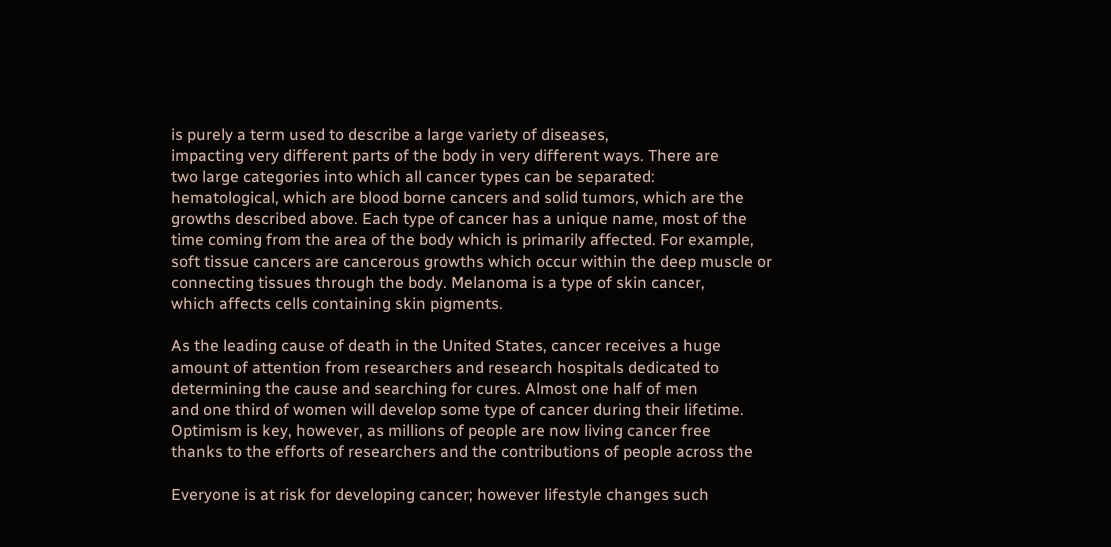is purely a term used to describe a large variety of diseases,
impacting very different parts of the body in very different ways. There are
two large categories into which all cancer types can be separated:
hematological, which are blood borne cancers and solid tumors, which are the
growths described above. Each type of cancer has a unique name, most of the
time coming from the area of the body which is primarily affected. For example,
soft tissue cancers are cancerous growths which occur within the deep muscle or
connecting tissues through the body. Melanoma is a type of skin cancer,
which affects cells containing skin pigments.

As the leading cause of death in the United States, cancer receives a huge
amount of attention from researchers and research hospitals dedicated to
determining the cause and searching for cures. Almost one half of men
and one third of women will develop some type of cancer during their lifetime.
Optimism is key, however, as millions of people are now living cancer free
thanks to the efforts of researchers and the contributions of people across the

Everyone is at risk for developing cancer; however lifestyle changes such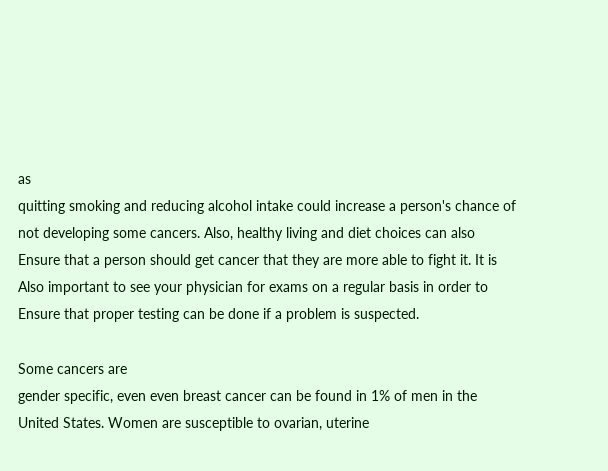as
quitting smoking and reducing alcohol intake could increase a person's chance of
not developing some cancers. Also, healthy living and diet choices can also
Ensure that a person should get cancer that they are more able to fight it. It is
Also important to see your physician for exams on a regular basis in order to
Ensure that proper testing can be done if a problem is suspected.

Some cancers are
gender specific, even even breast cancer can be found in 1% of men in the
United States. Women are susceptible to ovarian, uterine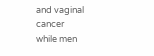and vaginal cancer
while men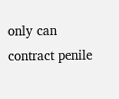only can contract penile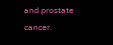and prostate cancer.